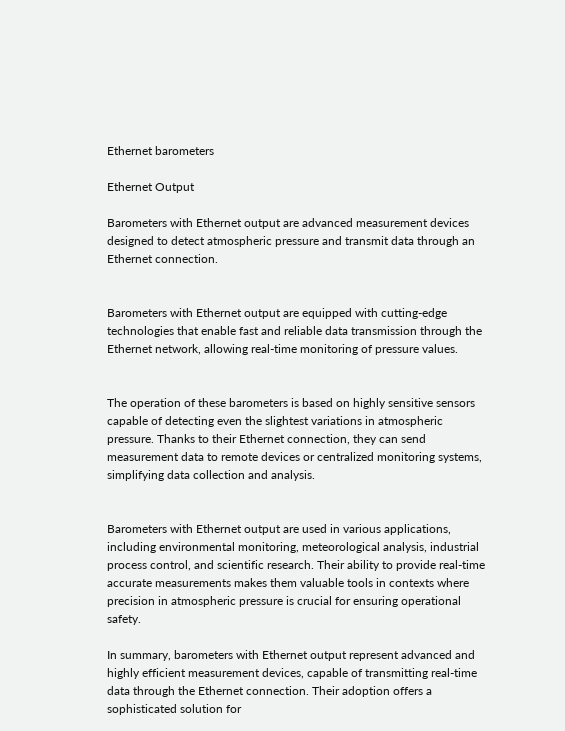Ethernet barometers

Ethernet Output

Barometers with Ethernet output are advanced measurement devices designed to detect atmospheric pressure and transmit data through an Ethernet connection.


Barometers with Ethernet output are equipped with cutting-edge technologies that enable fast and reliable data transmission through the Ethernet network, allowing real-time monitoring of pressure values.


The operation of these barometers is based on highly sensitive sensors capable of detecting even the slightest variations in atmospheric pressure. Thanks to their Ethernet connection, they can send measurement data to remote devices or centralized monitoring systems, simplifying data collection and analysis.


Barometers with Ethernet output are used in various applications, including environmental monitoring, meteorological analysis, industrial process control, and scientific research. Their ability to provide real-time accurate measurements makes them valuable tools in contexts where precision in atmospheric pressure is crucial for ensuring operational safety.

In summary, barometers with Ethernet output represent advanced and highly efficient measurement devices, capable of transmitting real-time data through the Ethernet connection. Their adoption offers a sophisticated solution for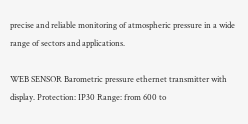precise and reliable monitoring of atmospheric pressure in a wide range of sectors and applications.

WEB SENSOR Barometric pressure ethernet transmitter with display. Protection: IP30 Range: from 600 to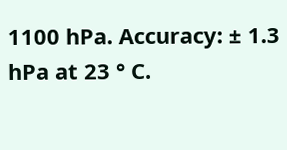1100 hPa. Accuracy: ± 1.3 hPa at 23 ° C.